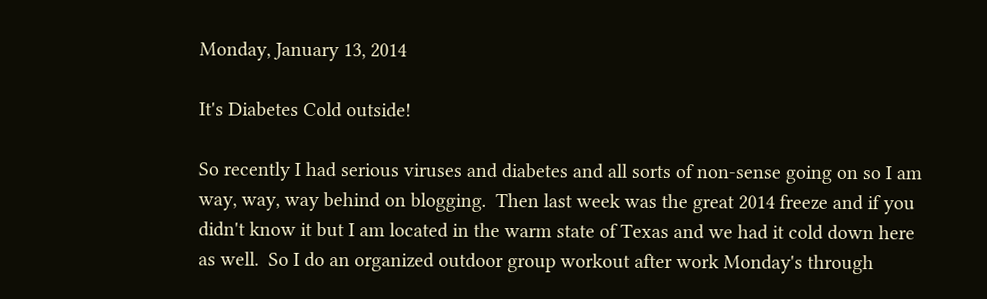Monday, January 13, 2014

It's Diabetes Cold outside!

So recently I had serious viruses and diabetes and all sorts of non-sense going on so I am way, way, way behind on blogging.  Then last week was the great 2014 freeze and if you didn't know it but I am located in the warm state of Texas and we had it cold down here as well.  So I do an organized outdoor group workout after work Monday's through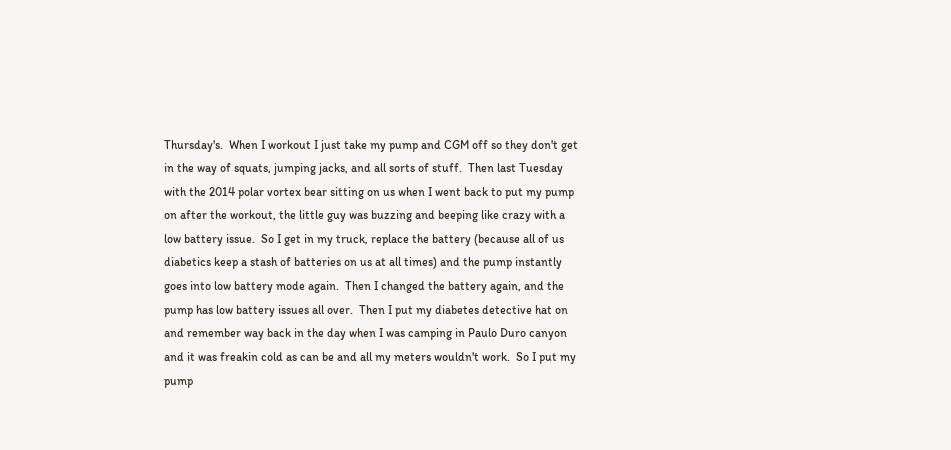Thursday's.  When I workout I just take my pump and CGM off so they don't get in the way of squats, jumping jacks, and all sorts of stuff.  Then last Tuesday with the 2014 polar vortex bear sitting on us when I went back to put my pump on after the workout, the little guy was buzzing and beeping like crazy with a low battery issue.  So I get in my truck, replace the battery (because all of us diabetics keep a stash of batteries on us at all times) and the pump instantly goes into low battery mode again.  Then I changed the battery again, and the pump has low battery issues all over.  Then I put my diabetes detective hat on and remember way back in the day when I was camping in Paulo Duro canyon and it was freakin cold as can be and all my meters wouldn't work.  So I put my pump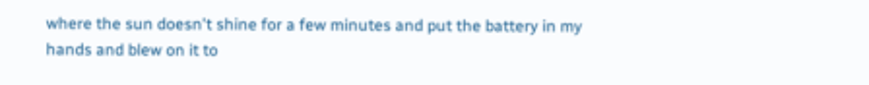where the sun doesn't shine for a few minutes and put the battery in my hands and blew on it to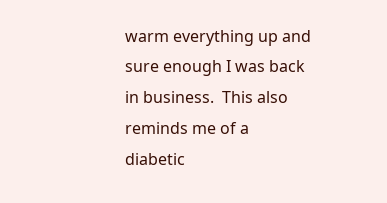warm everything up and sure enough I was back in business.  This also reminds me of a diabetic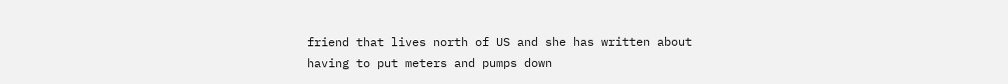friend that lives north of US and she has written about having to put meters and pumps down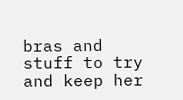bras and stuff to try and keep her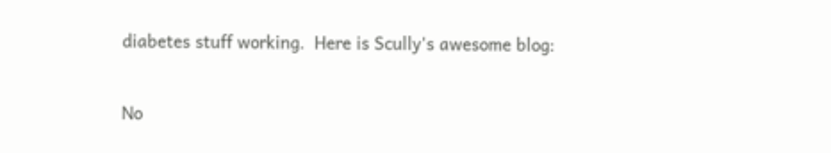diabetes stuff working.  Here is Scully's awesome blog:

No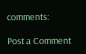comments:

Post a Comment